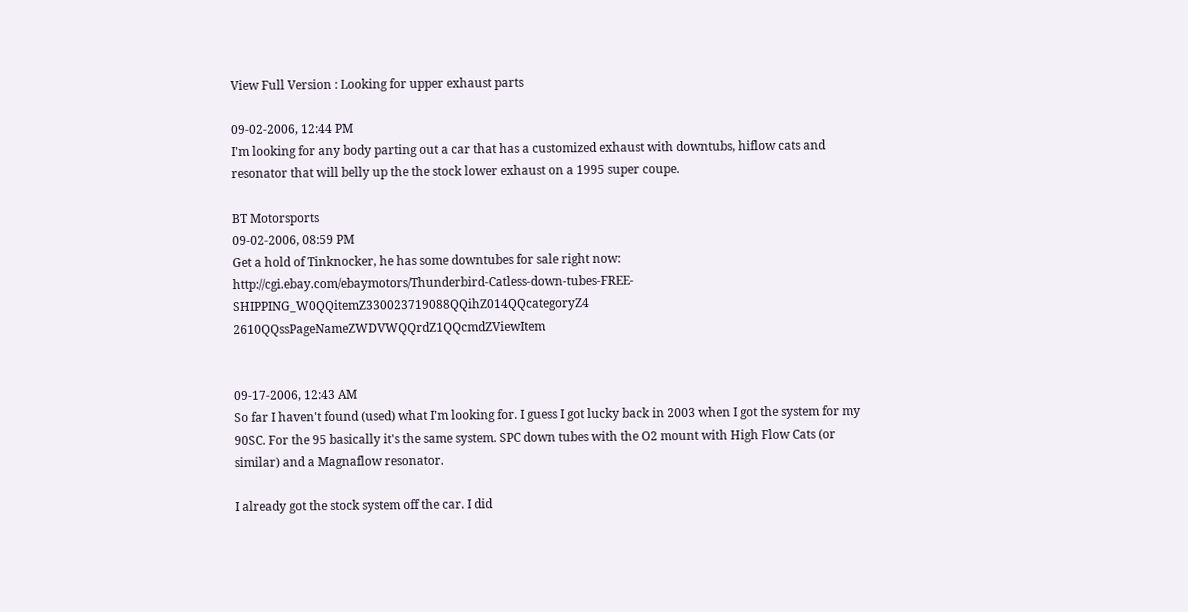View Full Version : Looking for upper exhaust parts

09-02-2006, 12:44 PM
I'm looking for any body parting out a car that has a customized exhaust with downtubs, hiflow cats and resonator that will belly up the the stock lower exhaust on a 1995 super coupe.

BT Motorsports
09-02-2006, 08:59 PM
Get a hold of Tinknocker, he has some downtubes for sale right now:
http://cgi.ebay.com/ebaymotors/Thunderbird-Catless-down-tubes-FREE-SHIPPING_W0QQitemZ330023719088QQihZ014QQcategoryZ4 2610QQssPageNameZWDVWQQrdZ1QQcmdZViewItem


09-17-2006, 12:43 AM
So far I haven't found (used) what I'm looking for. I guess I got lucky back in 2003 when I got the system for my 90SC. For the 95 basically it's the same system. SPC down tubes with the O2 mount with High Flow Cats (or similar) and a Magnaflow resonator.

I already got the stock system off the car. I did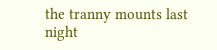the tranny mounts last night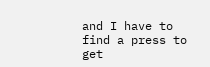and I have to find a press to get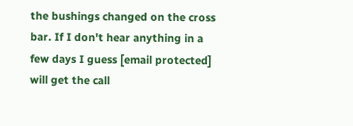the bushings changed on the cross bar. If I don't hear anything in a few days I guess [email protected] will get the call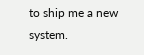to ship me a new system.